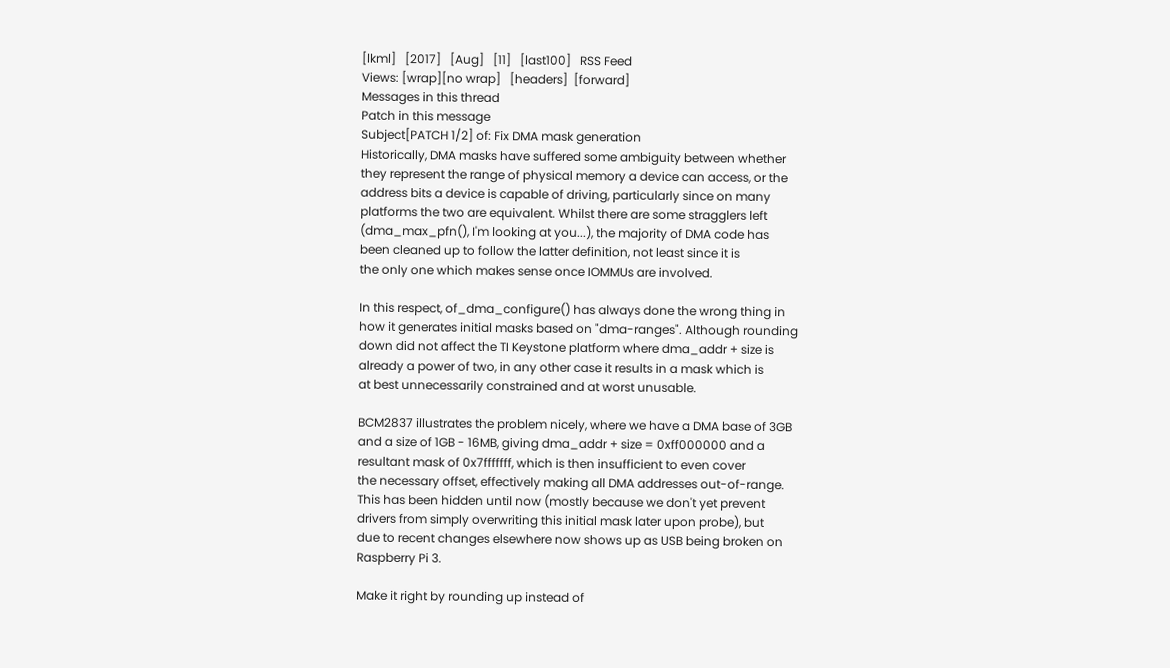[lkml]   [2017]   [Aug]   [11]   [last100]   RSS Feed
Views: [wrap][no wrap]   [headers]  [forward]
Messages in this thread
Patch in this message
Subject[PATCH 1/2] of: Fix DMA mask generation
Historically, DMA masks have suffered some ambiguity between whether
they represent the range of physical memory a device can access, or the
address bits a device is capable of driving, particularly since on many
platforms the two are equivalent. Whilst there are some stragglers left
(dma_max_pfn(), I'm looking at you...), the majority of DMA code has
been cleaned up to follow the latter definition, not least since it is
the only one which makes sense once IOMMUs are involved.

In this respect, of_dma_configure() has always done the wrong thing in
how it generates initial masks based on "dma-ranges". Although rounding
down did not affect the TI Keystone platform where dma_addr + size is
already a power of two, in any other case it results in a mask which is
at best unnecessarily constrained and at worst unusable.

BCM2837 illustrates the problem nicely, where we have a DMA base of 3GB
and a size of 1GB - 16MB, giving dma_addr + size = 0xff000000 and a
resultant mask of 0x7fffffff, which is then insufficient to even cover
the necessary offset, effectively making all DMA addresses out-of-range.
This has been hidden until now (mostly because we don't yet prevent
drivers from simply overwriting this initial mask later upon probe), but
due to recent changes elsewhere now shows up as USB being broken on
Raspberry Pi 3.

Make it right by rounding up instead of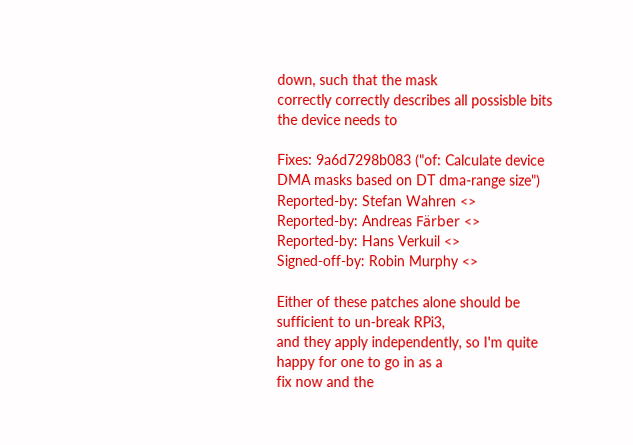down, such that the mask
correctly correctly describes all possisble bits the device needs to

Fixes: 9a6d7298b083 ("of: Calculate device DMA masks based on DT dma-range size")
Reported-by: Stefan Wahren <>
Reported-by: Andreas Färber <>
Reported-by: Hans Verkuil <>
Signed-off-by: Robin Murphy <>

Either of these patches alone should be sufficient to un-break RPi3,
and they apply independently, so I'm quite happy for one to go in as a
fix now and the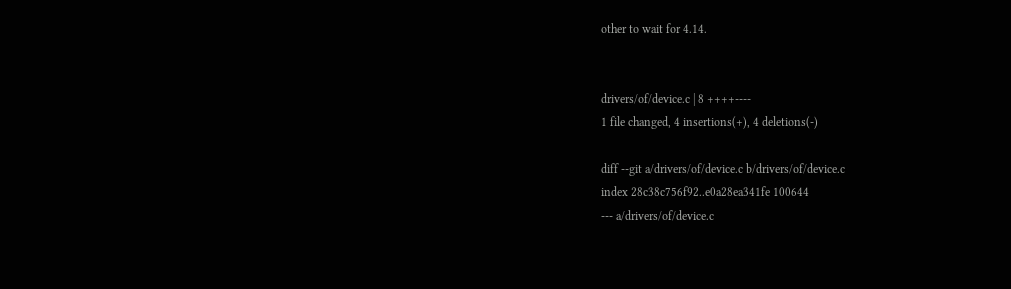other to wait for 4.14.


drivers/of/device.c | 8 ++++----
1 file changed, 4 insertions(+), 4 deletions(-)

diff --git a/drivers/of/device.c b/drivers/of/device.c
index 28c38c756f92..e0a28ea341fe 100644
--- a/drivers/of/device.c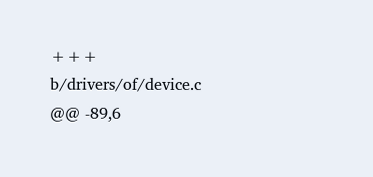+++ b/drivers/of/device.c
@@ -89,6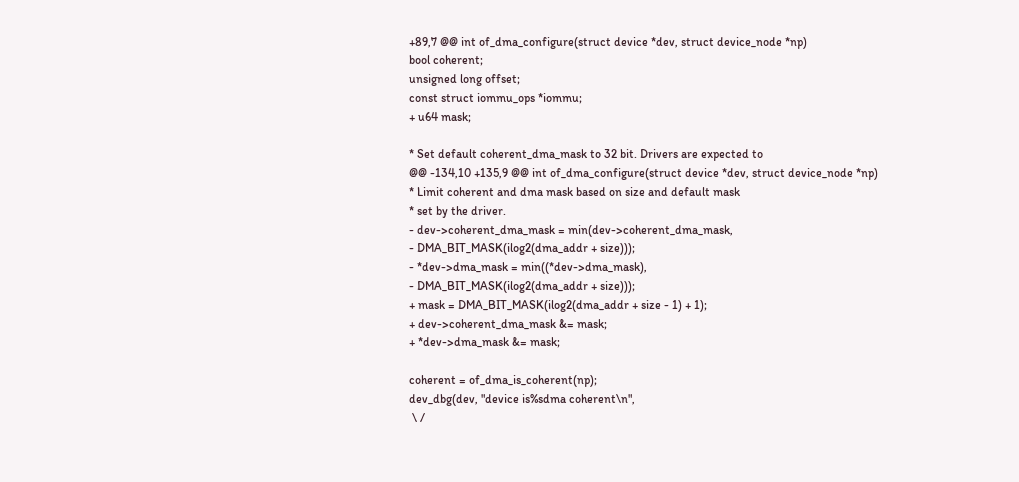+89,7 @@ int of_dma_configure(struct device *dev, struct device_node *np)
bool coherent;
unsigned long offset;
const struct iommu_ops *iommu;
+ u64 mask;

* Set default coherent_dma_mask to 32 bit. Drivers are expected to
@@ -134,10 +135,9 @@ int of_dma_configure(struct device *dev, struct device_node *np)
* Limit coherent and dma mask based on size and default mask
* set by the driver.
- dev->coherent_dma_mask = min(dev->coherent_dma_mask,
- DMA_BIT_MASK(ilog2(dma_addr + size)));
- *dev->dma_mask = min((*dev->dma_mask),
- DMA_BIT_MASK(ilog2(dma_addr + size)));
+ mask = DMA_BIT_MASK(ilog2(dma_addr + size - 1) + 1);
+ dev->coherent_dma_mask &= mask;
+ *dev->dma_mask &= mask;

coherent = of_dma_is_coherent(np);
dev_dbg(dev, "device is%sdma coherent\n",
 \ /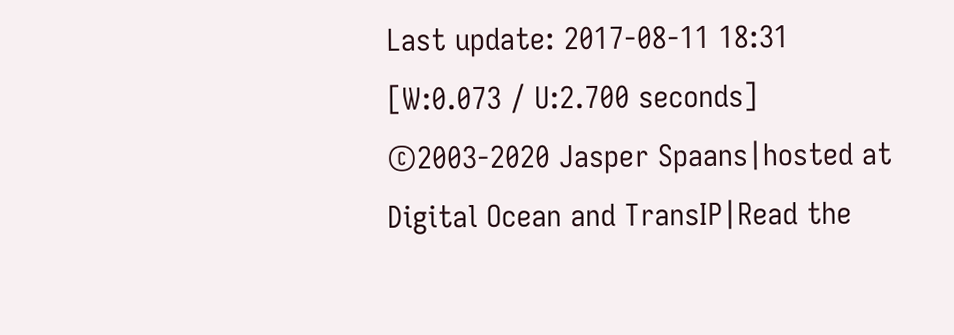Last update: 2017-08-11 18:31    [W:0.073 / U:2.700 seconds]
©2003-2020 Jasper Spaans|hosted at Digital Ocean and TransIP|Read the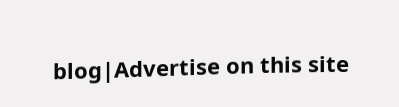blog|Advertise on this site